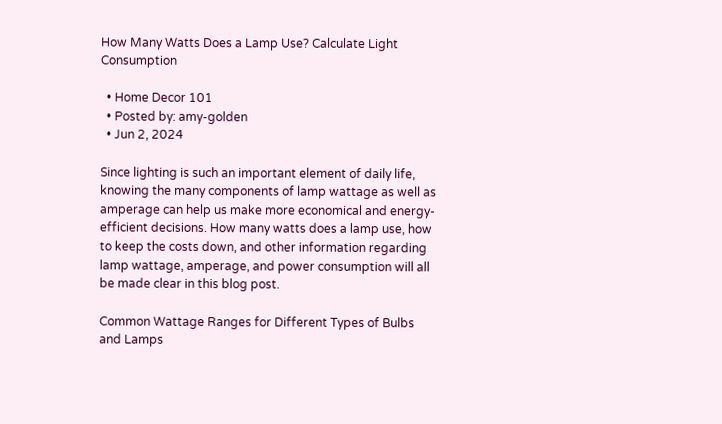How Many Watts Does a Lamp Use? Calculate Light Consumption

  • Home Decor 101
  • Posted by: amy-golden
  • Jun 2, 2024

Since lighting is such an important element of daily life, knowing the many components of lamp wattage as well as amperage can help us make more economical and energy-efficient decisions. How many watts does a lamp use, how to keep the costs down, and other information regarding lamp wattage, amperage, and power consumption will all be made clear in this blog post.

Common Wattage Ranges for Different Types of Bulbs and Lamps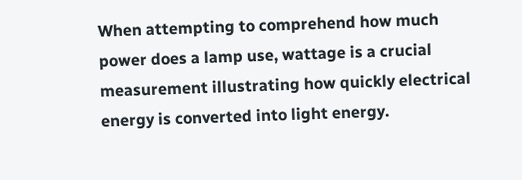When attempting to comprehend how much power does a lamp use, wattage is a crucial measurement illustrating how quickly electrical energy is converted into light energy.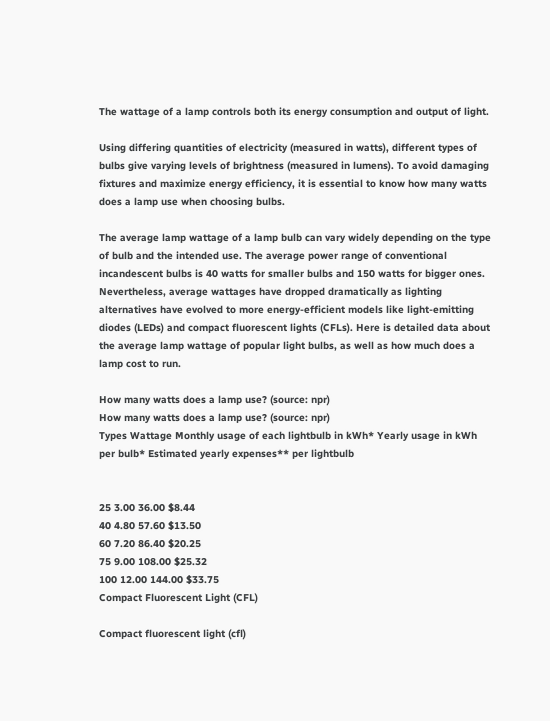The wattage of a lamp controls both its energy consumption and output of light.

Using differing quantities of electricity (measured in watts), different types of bulbs give varying levels of brightness (measured in lumens). To avoid damaging fixtures and maximize energy efficiency, it is essential to know how many watts does a lamp use when choosing bulbs.

The average lamp wattage of a lamp bulb can vary widely depending on the type of bulb and the intended use. The average power range of conventional incandescent bulbs is 40 watts for smaller bulbs and 150 watts for bigger ones. Nevertheless, average wattages have dropped dramatically as lighting alternatives have evolved to more energy-efficient models like light-emitting diodes (LEDs) and compact fluorescent lights (CFLs). Here is detailed data about the average lamp wattage of popular light bulbs, as well as how much does a lamp cost to run.

How many watts does a lamp use? (source: npr)
How many watts does a lamp use? (source: npr)
Types Wattage Monthly usage of each lightbulb in kWh* Yearly usage in kWh per bulb* Estimated yearly expenses** per lightbulb


25 3.00 36.00 $8.44
40 4.80 57.60 $13.50
60 7.20 86.40 $20.25
75 9.00 108.00 $25.32
100 12.00 144.00 $33.75
Compact Fluorescent Light (CFL)

Compact fluorescent light (cfl)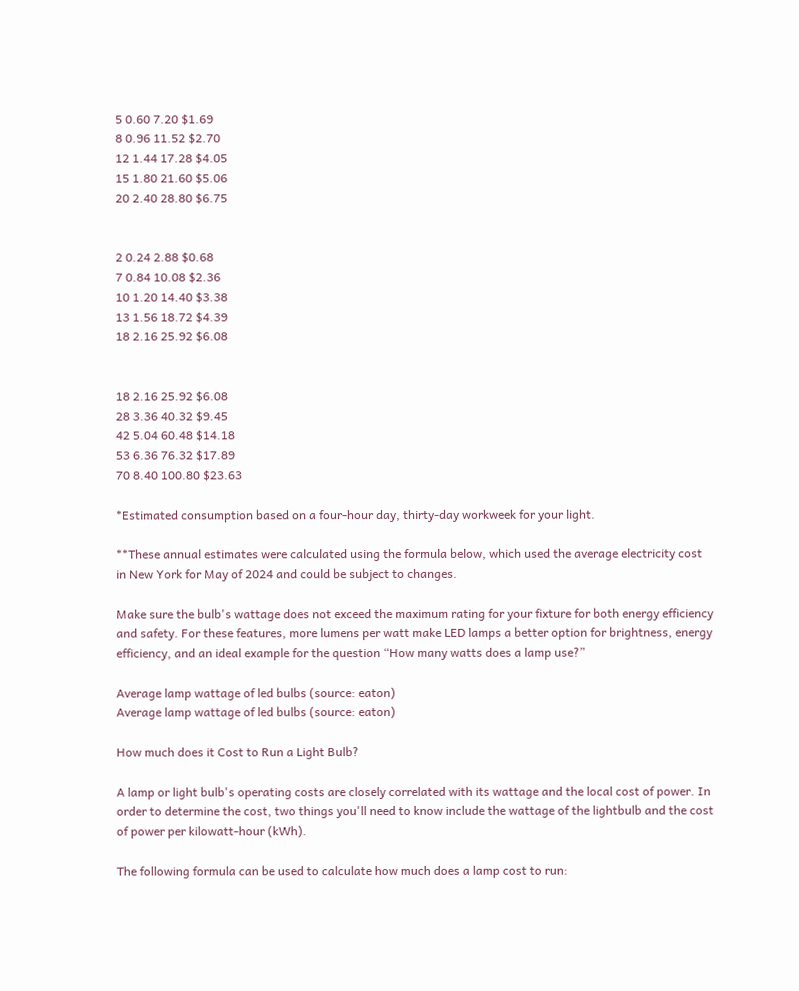5 0.60 7.20 $1.69
8 0.96 11.52 $2.70
12 1.44 17.28 $4.05
15 1.80 21.60 $5.06
20 2.40 28.80 $6.75


2 0.24 2.88 $0.68
7 0.84 10.08 $2.36
10 1.20 14.40 $3.38
13 1.56 18.72 $4.39
18 2.16 25.92 $6.08


18 2.16 25.92 $6.08
28 3.36 40.32 $9.45
42 5.04 60.48 $14.18
53 6.36 76.32 $17.89
70 8.40 100.80 $23.63

*Estimated consumption based on a four-hour day, thirty-day workweek for your light.

**These annual estimates were calculated using the formula below, which used the average electricity cost in New York for May of 2024 and could be subject to changes.

Make sure the bulb's wattage does not exceed the maximum rating for your fixture for both energy efficiency and safety. For these features, more lumens per watt make LED lamps a better option for brightness, energy efficiency, and an ideal example for the question “How many watts does a lamp use?”

Average lamp wattage of led bulbs (source: eaton)
Average lamp wattage of led bulbs (source: eaton)

How much does it Cost to Run a Light Bulb?

A lamp or light bulb's operating costs are closely correlated with its wattage and the local cost of power. In order to determine the cost, two things you'll need to know include the wattage of the lightbulb and the cost of power per kilowatt-hour (kWh).

The following formula can be used to calculate how much does a lamp cost to run: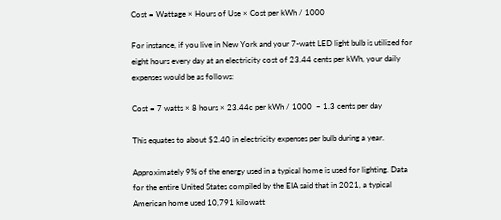Cost = Wattage × Hours of Use × Cost per kWh / 1000

For instance, if you live in New York and your 7-watt LED light bulb is utilized for eight hours every day at an electricity cost of 23.44 cents per kWh, your daily expenses would be as follows:

Cost = 7 watts × 8 hours × 23.44c per kWh / 1000  ~ 1.3 cents per day

This equates to about $2.40 in electricity expenses per bulb during a year.

Approximately 9% of the energy used in a typical home is used for lighting. Data for the entire United States compiled by the EIA said that in 2021, a typical American home used 10,791 kilowatt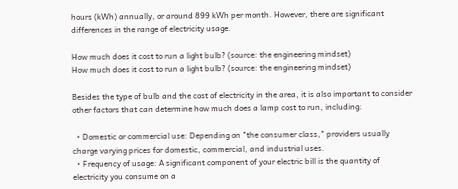hours (kWh) annually, or around 899 kWh per month. However, there are significant differences in the range of electricity usage.

How much does it cost to run a light bulb? (source: the engineering mindset)
How much does it cost to run a light bulb? (source: the engineering mindset)

Besides the type of bulb and the cost of electricity in the area, it is also important to consider other factors that can determine how much does a lamp cost to run, including:

  • Domestic or commercial use: Depending on "the consumer class," providers usually charge varying prices for domestic, commercial, and industrial uses.
  • Frequency of usage: A significant component of your electric bill is the quantity of electricity you consume on a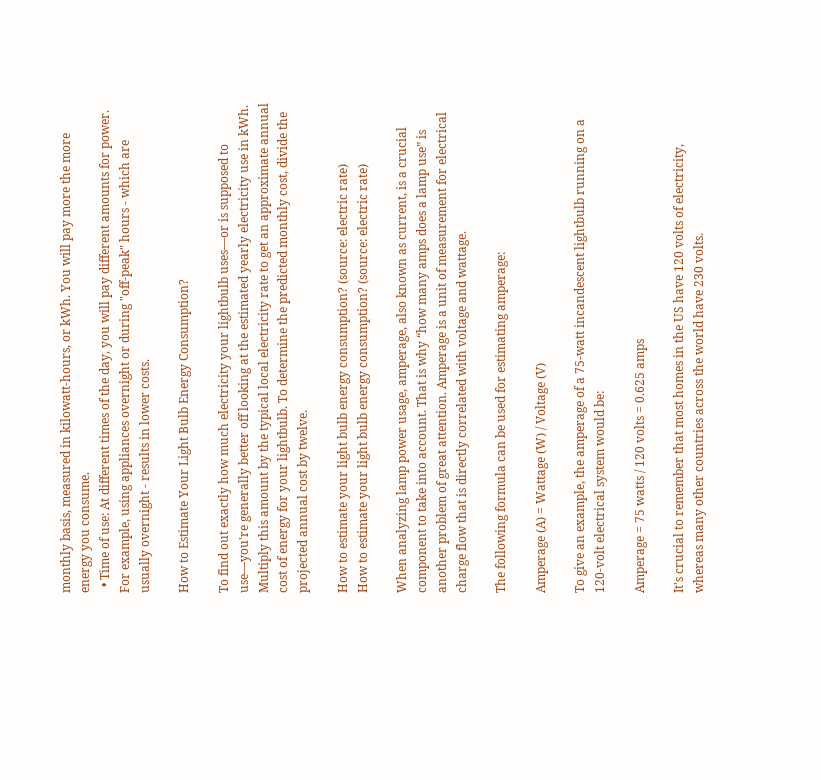monthly basis, measured in kilowatt-hours, or kWh. You will pay more the more energy you consume.
  • Time of use: At different times of the day, you will pay different amounts for power. For example, using appliances overnight or during "off-peak" hours - which are usually overnight - results in lower costs.

How to Estimate Your Light Bulb Energy Consumption?

To find out exactly how much electricity your lightbulb uses—or is supposed to use—you're generally better off looking at the estimated yearly electricity use in kWh. Multiply this amount by the typical local electricity rate to get an approximate annual cost of energy for your lightbulb. To determine the predicted monthly cost, divide the projected annual cost by twelve.

How to estimate your light bulb energy consumption? (source: electric rate)
How to estimate your light bulb energy consumption? (source: electric rate)

When analyzing lamp power usage, amperage, also known as current, is a crucial component to take into account. That is why “how many amps does a lamp use” is another problem of great attention. Amperage is a unit of measurement for electrical charge flow that is directly correlated with voltage and wattage.

The following formula can be used for estimating amperage:

Amperage (A) = Wattage (W) / Voltage (V)

To give an example, the amperage of a 75-watt incandescent lightbulb running on a 120-volt electrical system would be:

Amperage = 75 watts / 120 volts = 0.625 amps

It's crucial to remember that most homes in the US have 120 volts of electricity, whereas many other countries across the world have 230 volts.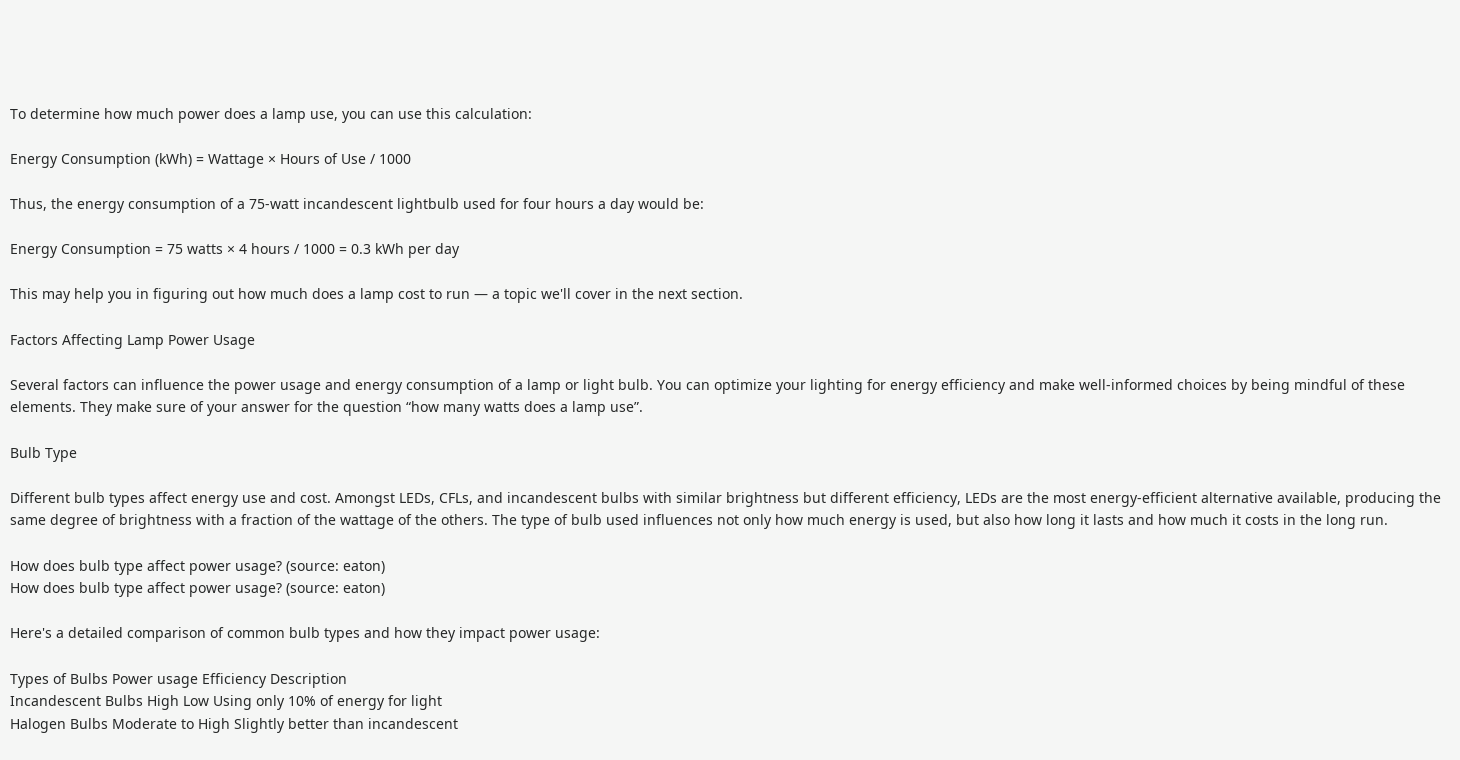To determine how much power does a lamp use, you can use this calculation:

Energy Consumption (kWh) = Wattage × Hours of Use / 1000

Thus, the energy consumption of a 75-watt incandescent lightbulb used for four hours a day would be:

Energy Consumption = 75 watts × 4 hours / 1000 = 0.3 kWh per day

This may help you in figuring out how much does a lamp cost to run — a topic we'll cover in the next section.

Factors Affecting Lamp Power Usage

Several factors can influence the power usage and energy consumption of a lamp or light bulb. You can optimize your lighting for energy efficiency and make well-informed choices by being mindful of these elements. They make sure of your answer for the question “how many watts does a lamp use”.

Bulb Type

Different bulb types affect energy use and cost. Amongst LEDs, CFLs, and incandescent bulbs with similar brightness but different efficiency, LEDs are the most energy-efficient alternative available, producing the same degree of brightness with a fraction of the wattage of the others. The type of bulb used influences not only how much energy is used, but also how long it lasts and how much it costs in the long run.

How does bulb type affect power usage? (source: eaton)
How does bulb type affect power usage? (source: eaton)

Here's a detailed comparison of common bulb types and how they impact power usage:

Types of Bulbs Power usage Efficiency Description
Incandescent Bulbs High Low Using only 10% of energy for light
Halogen Bulbs Moderate to High Slightly better than incandescent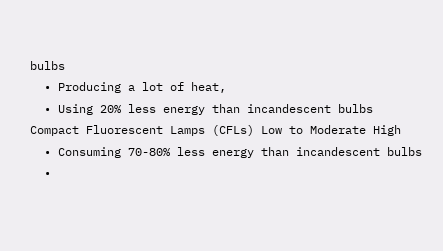bulbs
  • Producing a lot of heat,
  • Using 20% less energy than incandescent bulbs
Compact Fluorescent Lamps (CFLs) Low to Moderate High
  • Consuming 70-80% less energy than incandescent bulbs
  •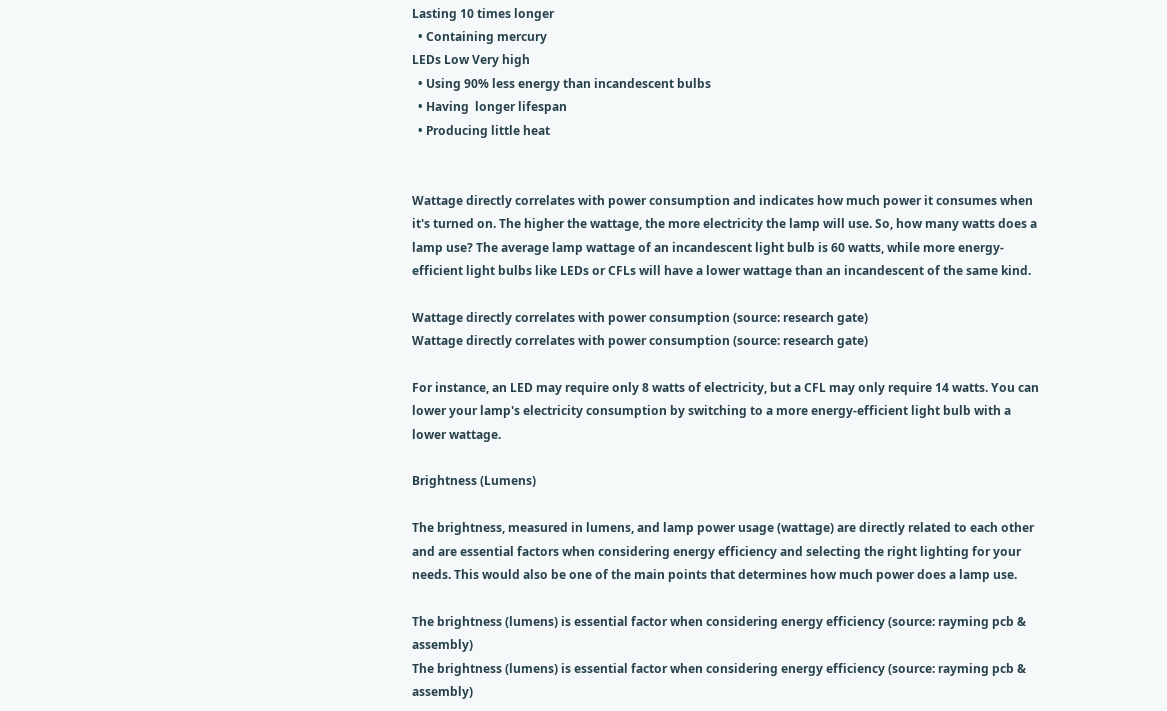Lasting 10 times longer
  • Containing mercury
LEDs Low Very high
  • Using 90% less energy than incandescent bulbs
  • Having  longer lifespan
  • Producing little heat


Wattage directly correlates with power consumption and indicates how much power it consumes when it's turned on. The higher the wattage, the more electricity the lamp will use. So, how many watts does a lamp use? The average lamp wattage of an incandescent light bulb is 60 watts, while more energy-efficient light bulbs like LEDs or CFLs will have a lower wattage than an incandescent of the same kind.

Wattage directly correlates with power consumption (source: research gate)
Wattage directly correlates with power consumption (source: research gate)

For instance, an LED may require only 8 watts of electricity, but a CFL may only require 14 watts. You can lower your lamp's electricity consumption by switching to a more energy-efficient light bulb with a lower wattage.

Brightness (Lumens)

The brightness, measured in lumens, and lamp power usage (wattage) are directly related to each other and are essential factors when considering energy efficiency and selecting the right lighting for your needs. This would also be one of the main points that determines how much power does a lamp use.

The brightness (lumens) is essential factor when considering energy efficiency (source: rayming pcb & assembly)
The brightness (lumens) is essential factor when considering energy efficiency (source: rayming pcb & assembly)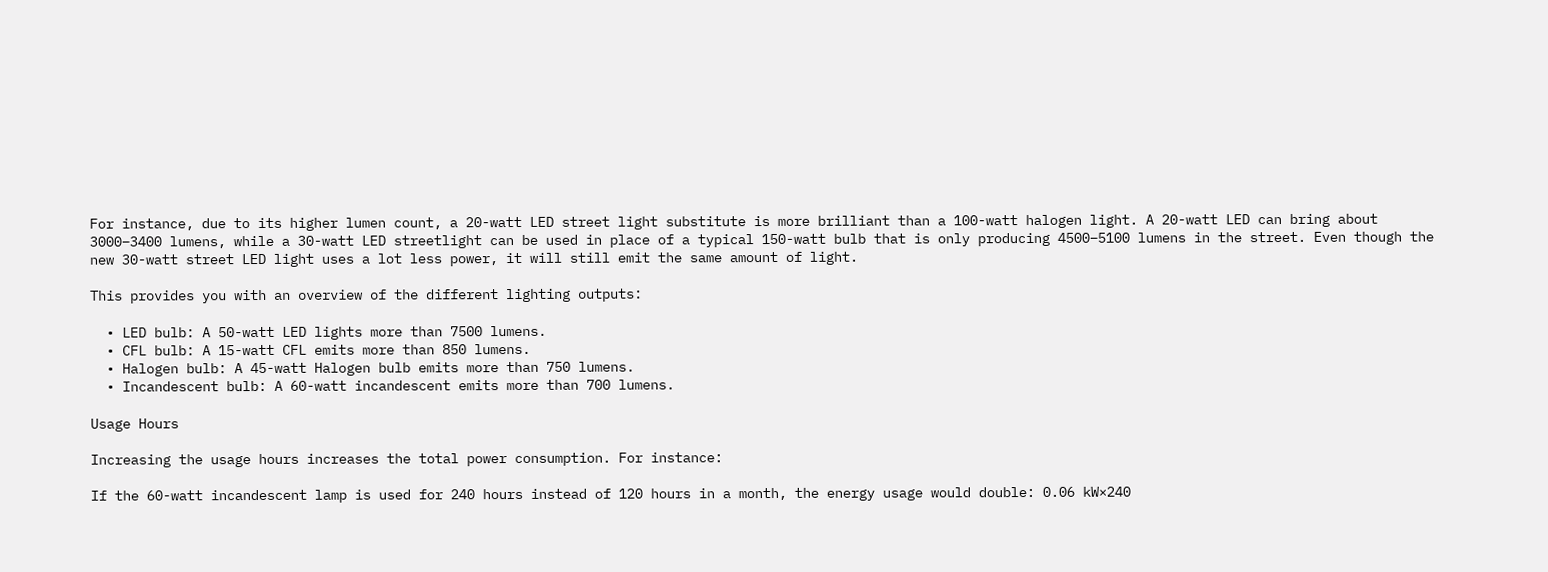For instance, due to its higher lumen count, a 20-watt LED street light substitute is more brilliant than a 100-watt halogen light. A 20-watt LED can bring about 3000–3400 lumens, while a 30-watt LED streetlight can be used in place of a typical 150-watt bulb that is only producing 4500–5100 lumens in the street. Even though the new 30-watt street LED light uses a lot less power, it will still emit the same amount of light.

This provides you with an overview of the different lighting outputs:

  • LED bulb: A 50-watt LED lights more than 7500 lumens.
  • CFL bulb: A 15-watt CFL emits more than 850 lumens.
  • Halogen bulb: A 45-watt Halogen bulb emits more than 750 lumens.
  • Incandescent bulb: A 60-watt incandescent emits more than 700 lumens.

Usage Hours

Increasing the usage hours increases the total power consumption. For instance:

If the 60-watt incandescent lamp is used for 240 hours instead of 120 hours in a month, the energy usage would double: 0.06 kW×240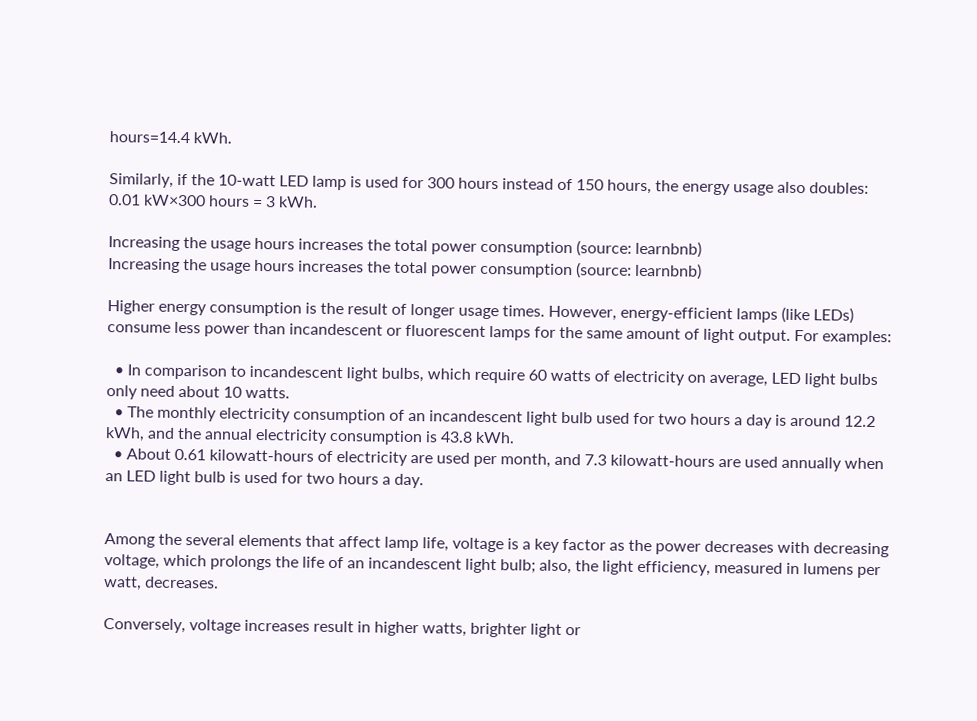hours=14.4 kWh.

Similarly, if the 10-watt LED lamp is used for 300 hours instead of 150 hours, the energy usage also doubles: 0.01 kW×300 hours = 3 kWh.

Increasing the usage hours increases the total power consumption (source: learnbnb)
Increasing the usage hours increases the total power consumption (source: learnbnb)

Higher energy consumption is the result of longer usage times. However, energy-efficient lamps (like LEDs) consume less power than incandescent or fluorescent lamps for the same amount of light output. For examples:

  • In comparison to incandescent light bulbs, which require 60 watts of electricity on average, LED light bulbs only need about 10 watts.
  • The monthly electricity consumption of an incandescent light bulb used for two hours a day is around 12.2 kWh, and the annual electricity consumption is 43.8 kWh.
  • About 0.61 kilowatt-hours of electricity are used per month, and 7.3 kilowatt-hours are used annually when an LED light bulb is used for two hours a day.


Among the several elements that affect lamp life, voltage is a key factor as the power decreases with decreasing voltage, which prolongs the life of an incandescent light bulb; also, the light efficiency, measured in lumens per watt, decreases.

Conversely, voltage increases result in higher watts, brighter light or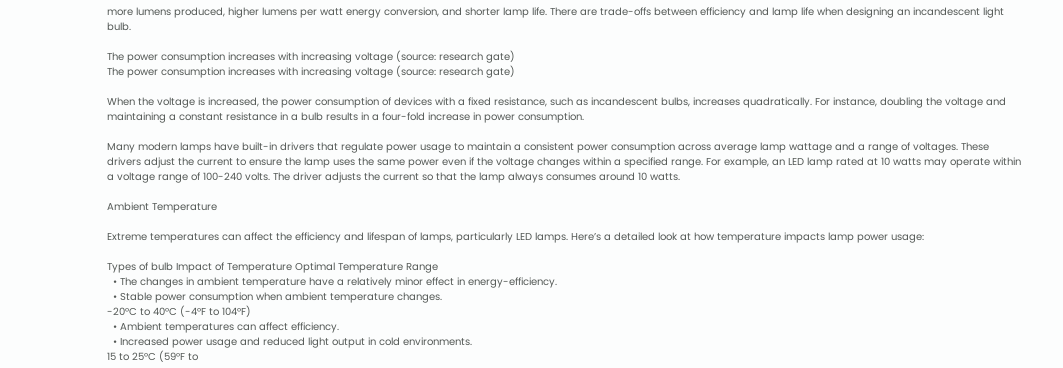more lumens produced, higher lumens per watt energy conversion, and shorter lamp life. There are trade-offs between efficiency and lamp life when designing an incandescent light bulb.

The power consumption increases with increasing voltage (source: research gate)
The power consumption increases with increasing voltage (source: research gate)

When the voltage is increased, the power consumption of devices with a fixed resistance, such as incandescent bulbs, increases quadratically. For instance, doubling the voltage and maintaining a constant resistance in a bulb results in a four-fold increase in power consumption.

Many modern lamps have built-in drivers that regulate power usage to maintain a consistent power consumption across average lamp wattage and a range of voltages. These drivers adjust the current to ensure the lamp uses the same power even if the voltage changes within a specified range. For example, an LED lamp rated at 10 watts may operate within a voltage range of 100-240 volts. The driver adjusts the current so that the lamp always consumes around 10 watts.

Ambient Temperature

Extreme temperatures can affect the efficiency and lifespan of lamps, particularly LED lamps. Here’s a detailed look at how temperature impacts lamp power usage:

Types of bulb Impact of Temperature Optimal Temperature Range
  • The changes in ambient temperature have a relatively minor effect in energy-efficiency.
  • Stable power consumption when ambient temperature changes.
-20°C to 40°C (-4°F to 104°F)
  • Ambient temperatures can affect efficiency.
  • Increased power usage and reduced light output in cold environments.
15 to 25°C (59°F to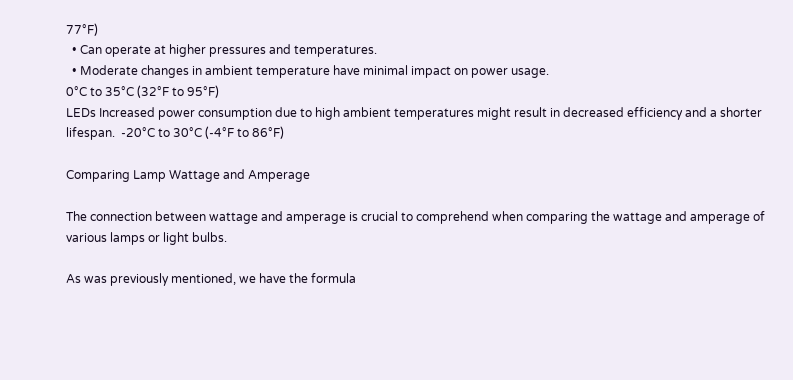77°F)
  • Can operate at higher pressures and temperatures.
  • Moderate changes in ambient temperature have minimal impact on power usage.
0°C to 35°C (32°F to 95°F)
LEDs Increased power consumption due to high ambient temperatures might result in decreased efficiency and a shorter lifespan.  -20°C to 30°C (-4°F to 86°F)

Comparing Lamp Wattage and Amperage

The connection between wattage and amperage is crucial to comprehend when comparing the wattage and amperage of various lamps or light bulbs.

As was previously mentioned, we have the formula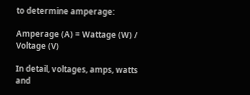to determine amperage:

Amperage (A) = Wattage (W) / Voltage (V)

In detail, voltages, amps, watts and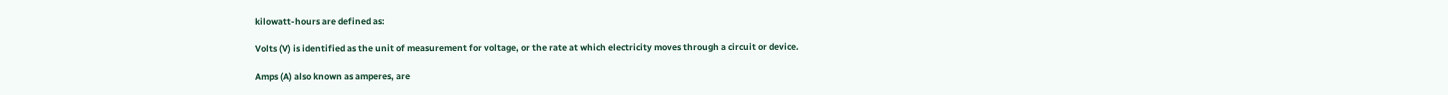kilowatt-hours are defined as:

Volts (V) is identified as the unit of measurement for voltage, or the rate at which electricity moves through a circuit or device.

Amps (A) also known as amperes, are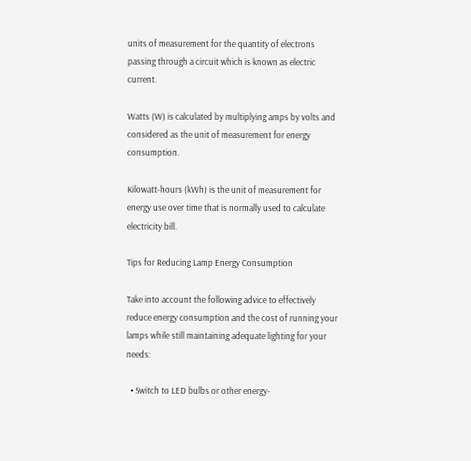units of measurement for the quantity of electrons passing through a circuit which is known as electric current.

Watts (W) is calculated by multiplying amps by volts and considered as the unit of measurement for energy consumption.

Kilowatt-hours (kWh) is the unit of measurement for energy use over time that is normally used to calculate electricity bill.

Tips for Reducing Lamp Energy Consumption

Take into account the following advice to effectively reduce energy consumption and the cost of running your lamps while still maintaining adequate lighting for your needs:

  • Switch to LED bulbs or other energy-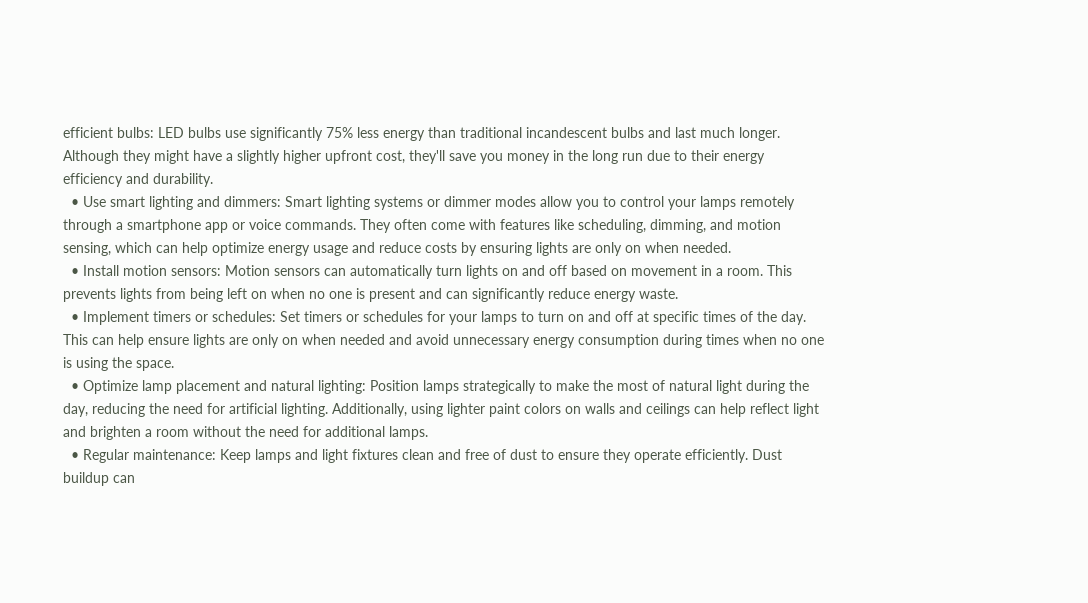efficient bulbs: LED bulbs use significantly 75% less energy than traditional incandescent bulbs and last much longer. Although they might have a slightly higher upfront cost, they'll save you money in the long run due to their energy efficiency and durability.
  • Use smart lighting and dimmers: Smart lighting systems or dimmer modes allow you to control your lamps remotely through a smartphone app or voice commands. They often come with features like scheduling, dimming, and motion sensing, which can help optimize energy usage and reduce costs by ensuring lights are only on when needed.
  • Install motion sensors: Motion sensors can automatically turn lights on and off based on movement in a room. This prevents lights from being left on when no one is present and can significantly reduce energy waste.
  • Implement timers or schedules: Set timers or schedules for your lamps to turn on and off at specific times of the day. This can help ensure lights are only on when needed and avoid unnecessary energy consumption during times when no one is using the space.
  • Optimize lamp placement and natural lighting: Position lamps strategically to make the most of natural light during the day, reducing the need for artificial lighting. Additionally, using lighter paint colors on walls and ceilings can help reflect light and brighten a room without the need for additional lamps.
  • Regular maintenance: Keep lamps and light fixtures clean and free of dust to ensure they operate efficiently. Dust buildup can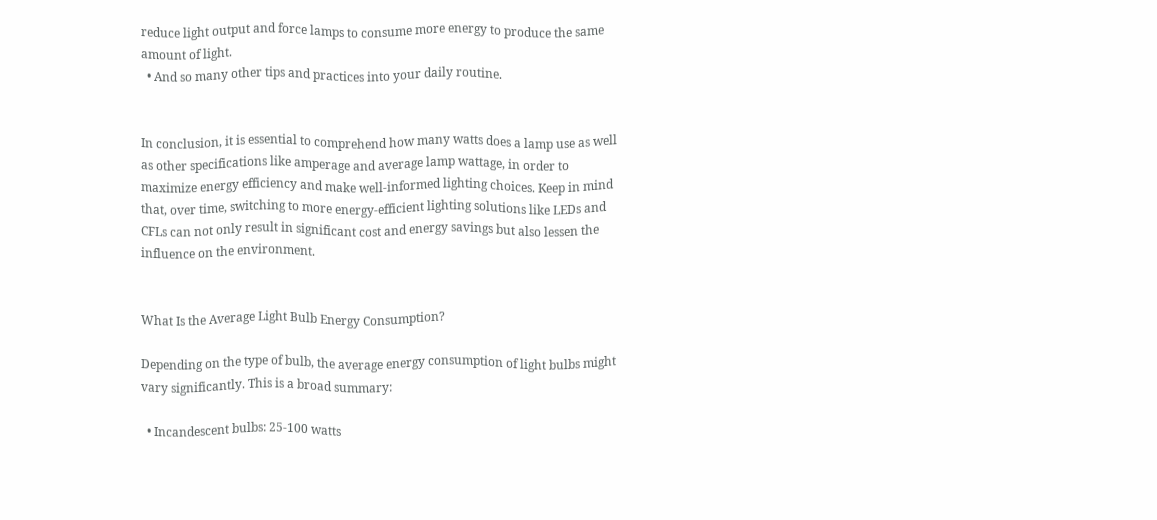reduce light output and force lamps to consume more energy to produce the same amount of light.
  • And so many other tips and practices into your daily routine.


In conclusion, it is essential to comprehend how many watts does a lamp use as well as other specifications like amperage and average lamp wattage, in order to maximize energy efficiency and make well-informed lighting choices. Keep in mind that, over time, switching to more energy-efficient lighting solutions like LEDs and CFLs can not only result in significant cost and energy savings but also lessen the influence on the environment.


What Is the Average Light Bulb Energy Consumption?

Depending on the type of bulb, the average energy consumption of light bulbs might vary significantly. This is a broad summary:

  • Incandescent bulbs: 25-100 watts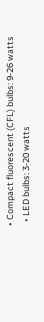• Compact fluorescent (CFL) bulbs: 9-26 watts
  • LED bulbs: 3-20 watts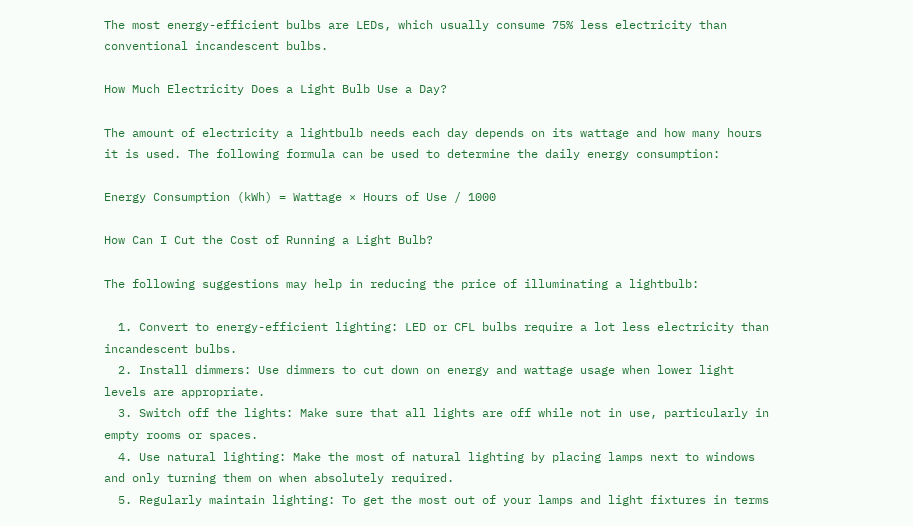The most energy-efficient bulbs are LEDs, which usually consume 75% less electricity than conventional incandescent bulbs.

How Much Electricity Does a Light Bulb Use a Day?

The amount of electricity a lightbulb needs each day depends on its wattage and how many hours it is used. The following formula can be used to determine the daily energy consumption:

Energy Consumption (kWh) = Wattage × Hours of Use / 1000

How Can I Cut the Cost of Running a Light Bulb?

The following suggestions may help in reducing the price of illuminating a lightbulb:

  1. Convert to energy-efficient lighting: LED or CFL bulbs require a lot less electricity than incandescent bulbs.
  2. Install dimmers: Use dimmers to cut down on energy and wattage usage when lower light levels are appropriate.
  3. Switch off the lights: Make sure that all lights are off while not in use, particularly in empty rooms or spaces.
  4. Use natural lighting: Make the most of natural lighting by placing lamps next to windows and only turning them on when absolutely required.
  5. Regularly maintain lighting: To get the most out of your lamps and light fixtures in terms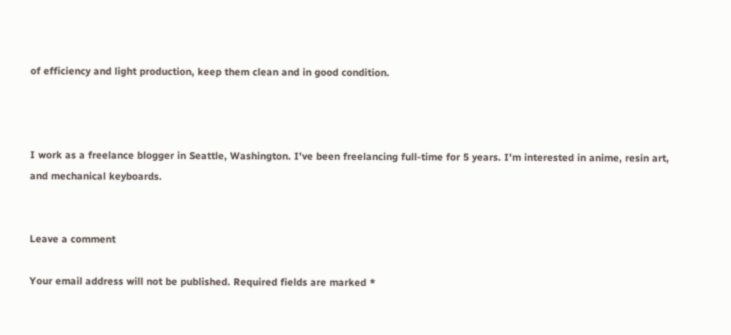of efficiency and light production, keep them clean and in good condition.



I work as a freelance blogger in Seattle, Washington. I've been freelancing full-time for 5 years. I'm interested in anime, resin art, and mechanical keyboards.


Leave a comment

Your email address will not be published. Required fields are marked *